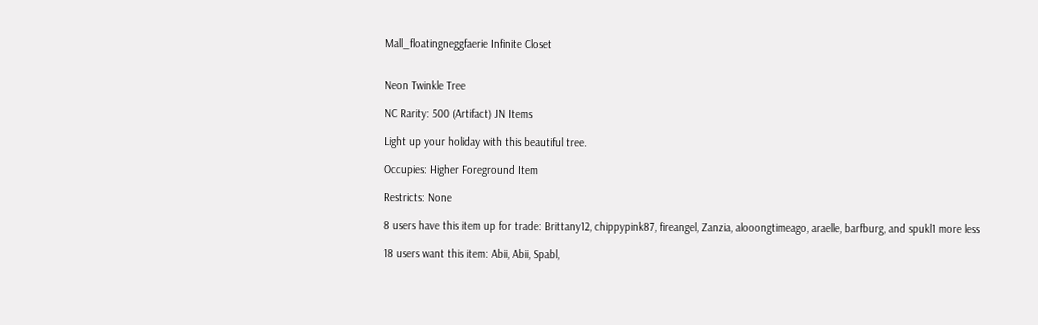Mall_floatingneggfaerie Infinite Closet


Neon Twinkle Tree

NC Rarity: 500 (Artifact) JN Items

Light up your holiday with this beautiful tree.

Occupies: Higher Foreground Item

Restricts: None

8 users have this item up for trade: Brittany12, chippypink87, fireangel, Zanzia, alooongtimeago, araelle, barfburg, and spukl1 more less

18 users want this item: Abii, Abii, Spabl,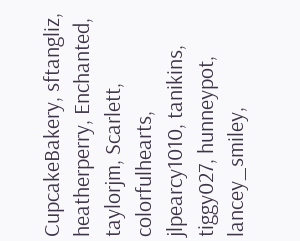CupcakeBakery, sftangliz, heatherperry, Enchanted, taylorjm, Scarlett, colorfulhearts, jlpearcy1010, tanikins, tiggy027, hunneypot, lancey_smiley,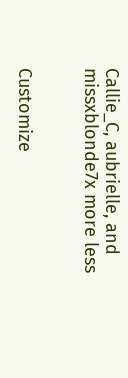Callie_C, aubrielle, and missxblonde7x more less


Customize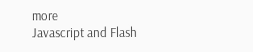more
Javascript and Flash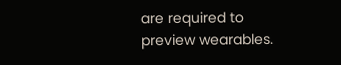are required to preview wearables.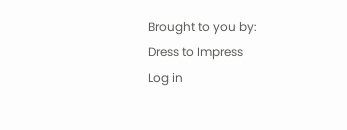Brought to you by:
Dress to Impress
Log in